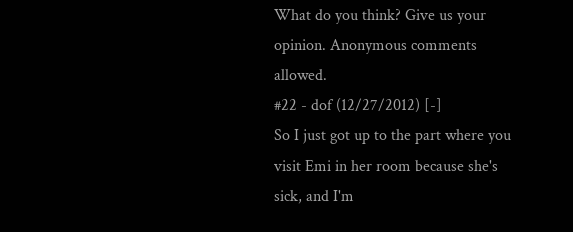What do you think? Give us your opinion. Anonymous comments allowed.
#22 - dof (12/27/2012) [-]
So I just got up to the part where you visit Emi in her room because she's sick, and I'm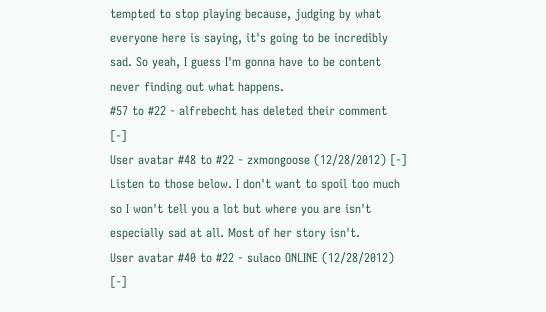tempted to stop playing because, judging by what everyone here is saying, it's going to be incredibly sad. So yeah, I guess I'm gonna have to be content never finding out what happens.
#57 to #22 - alfrebecht has deleted their comment [-]
User avatar #48 to #22 - zxmongoose (12/28/2012) [-]
Listen to those below. I don't want to spoil too much so I won't tell you a lot but where you are isn't especially sad at all. Most of her story isn't.
User avatar #40 to #22 - sulaco ONLINE (12/28/2012) [-]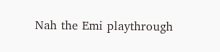Nah the Emi playthrough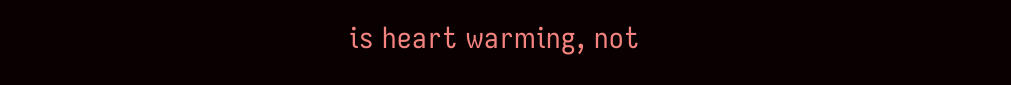is heart warming, not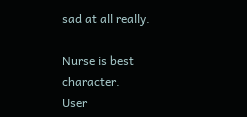sad at all really.

Nurse is best character.
User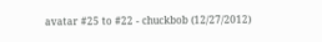avatar #25 to #22 - chuckbob (12/27/2012)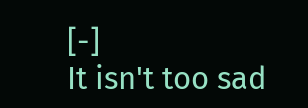[-]
It isn't too sad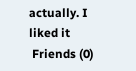actually. I liked it
 Friends (0)